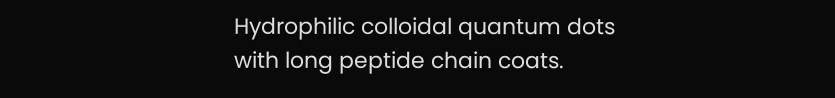Hydrophilic colloidal quantum dots with long peptide chain coats.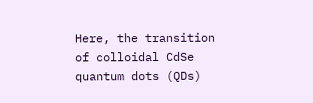Here, the transition of colloidal CdSe quantum dots (QDs)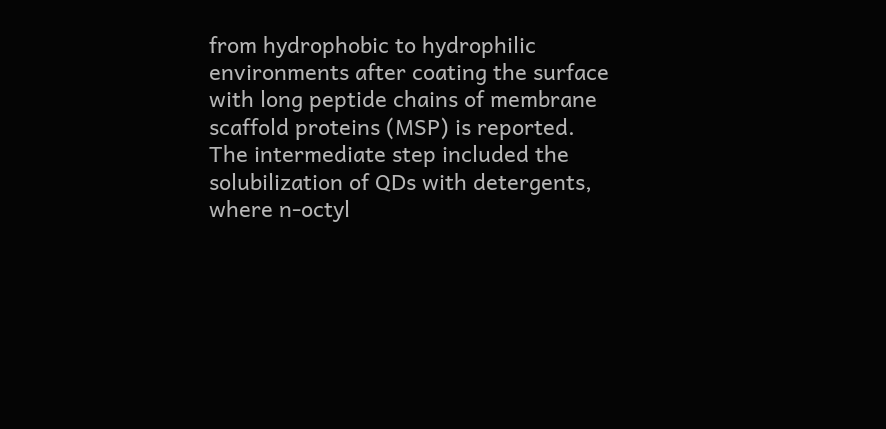from hydrophobic to hydrophilic environments after coating the surface with long peptide chains of membrane scaffold proteins (MSP) is reported. The intermediate step included the solubilization of QDs with detergents, where n-octyl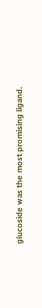glucoside was the most promising ligand.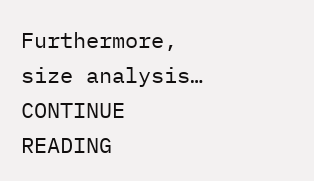Furthermore, size analysis… CONTINUE READING